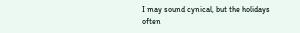I may sound cynical, but the holidays often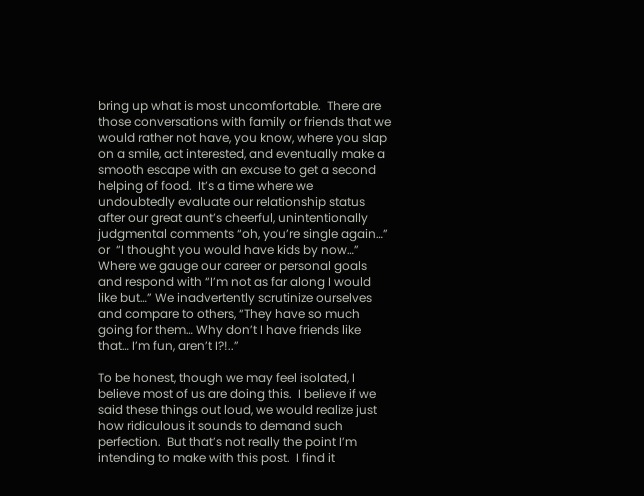bring up what is most uncomfortable.  There are those conversations with family or friends that we would rather not have, you know, where you slap on a smile, act interested, and eventually make a smooth escape with an excuse to get a second helping of food.  It’s a time where we undoubtedly evaluate our relationship status after our great aunt’s cheerful, unintentionally judgmental comments “oh, you’re single again…” or  “I thought you would have kids by now…”  Where we gauge our career or personal goals and respond with “I’m not as far along I would like but…” We inadvertently scrutinize ourselves and compare to others, “They have so much going for them… Why don’t I have friends like that… I’m fun, aren’t I?!..”

To be honest, though we may feel isolated, I believe most of us are doing this.  I believe if we said these things out loud, we would realize just how ridiculous it sounds to demand such perfection.  But that’s not really the point I’m intending to make with this post.  I find it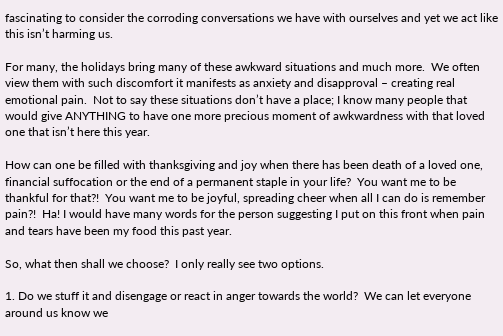fascinating to consider the corroding conversations we have with ourselves and yet we act like this isn’t harming us.

For many, the holidays bring many of these awkward situations and much more.  We often view them with such discomfort it manifests as anxiety and disapproval – creating real emotional pain.  Not to say these situations don’t have a place; I know many people that would give ANYTHING to have one more precious moment of awkwardness with that loved one that isn’t here this year.

How can one be filled with thanksgiving and joy when there has been death of a loved one, financial suffocation or the end of a permanent staple in your life?  You want me to be thankful for that?!  You want me to be joyful, spreading cheer when all I can do is remember pain?!  Ha! I would have many words for the person suggesting I put on this front when pain and tears have been my food this past year.

So, what then shall we choose?  I only really see two options.

1. Do we stuff it and disengage or react in anger towards the world?  We can let everyone around us know we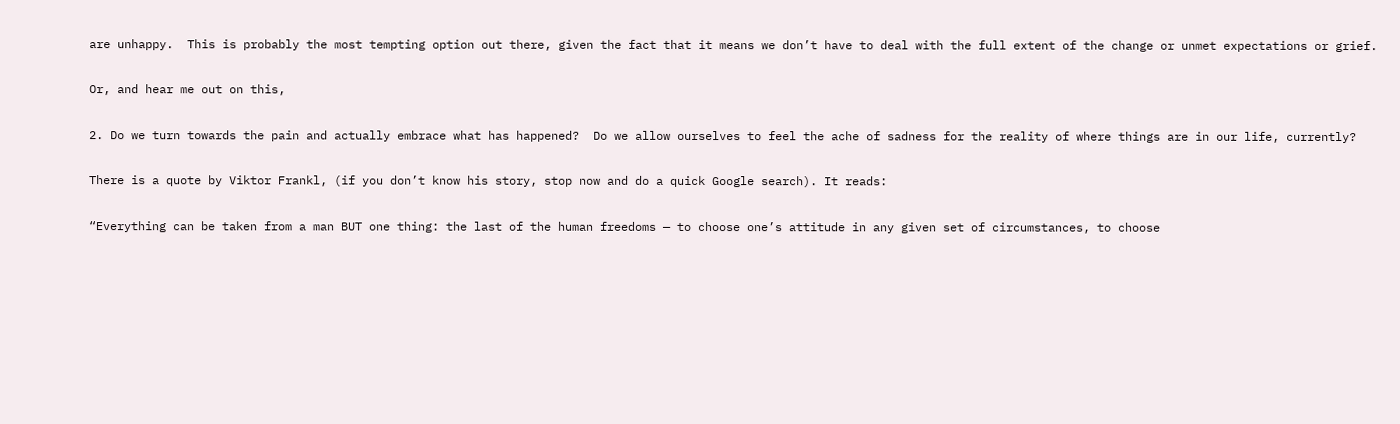are unhappy.  This is probably the most tempting option out there, given the fact that it means we don’t have to deal with the full extent of the change or unmet expectations or grief.

Or, and hear me out on this,

2. Do we turn towards the pain and actually embrace what has happened?  Do we allow ourselves to feel the ache of sadness for the reality of where things are in our life, currently?

There is a quote by Viktor Frankl, (if you don’t know his story, stop now and do a quick Google search). It reads:

“Everything can be taken from a man BUT one thing: the last of the human freedoms — to choose one’s attitude in any given set of circumstances, to choose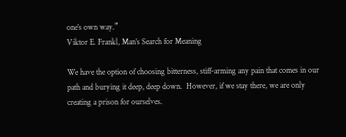one’s own way.”
Viktor E. Frankl, Man’s Search for Meaning

We have the option of choosing bitterness, stiff-arming any pain that comes in our path and burying it deep, deep down.  However, if we stay there, we are only creating a prison for ourselves.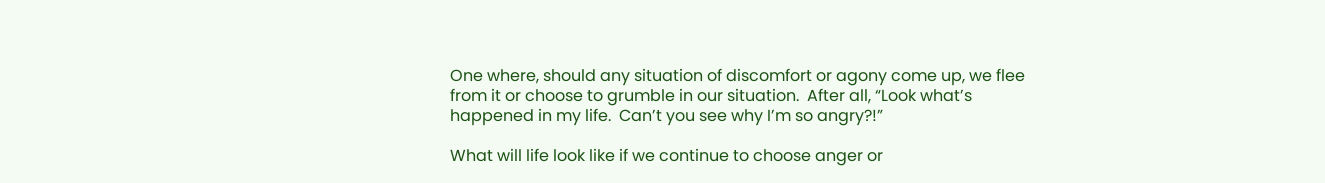One where, should any situation of discomfort or agony come up, we flee from it or choose to grumble in our situation.  After all, “Look what’s happened in my life.  Can’t you see why I’m so angry?!”

What will life look like if we continue to choose anger or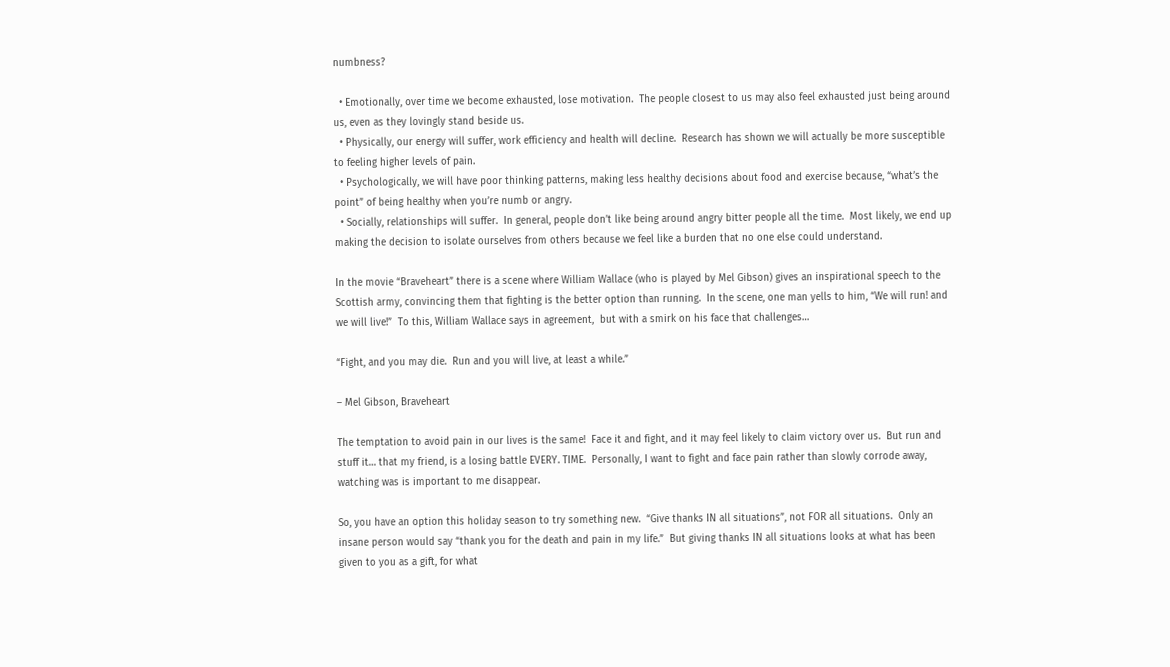numbness?

  • Emotionally, over time we become exhausted, lose motivation.  The people closest to us may also feel exhausted just being around us, even as they lovingly stand beside us.
  • Physically, our energy will suffer, work efficiency and health will decline.  Research has shown we will actually be more susceptible to feeling higher levels of pain.
  • Psychologically, we will have poor thinking patterns, making less healthy decisions about food and exercise because, “what’s the point” of being healthy when you’re numb or angry.
  • Socially, relationships will suffer.  In general, people don’t like being around angry bitter people all the time.  Most likely, we end up making the decision to isolate ourselves from others because we feel like a burden that no one else could understand.

In the movie “Braveheart” there is a scene where William Wallace (who is played by Mel Gibson) gives an inspirational speech to the Scottish army, convincing them that fighting is the better option than running.  In the scene, one man yells to him, “We will run! and we will live!”  To this, William Wallace says in agreement,  but with a smirk on his face that challenges…

“Fight, and you may die.  Run and you will live, at least a while.”

– Mel Gibson, Braveheart

The temptation to avoid pain in our lives is the same!  Face it and fight, and it may feel likely to claim victory over us.  But run and stuff it… that my friend, is a losing battle EVERY. TIME.  Personally, I want to fight and face pain rather than slowly corrode away, watching was is important to me disappear.

So, you have an option this holiday season to try something new.  “Give thanks IN all situations”, not FOR all situations.  Only an insane person would say “thank you for the death and pain in my life.”  But giving thanks IN all situations looks at what has been given to you as a gift, for what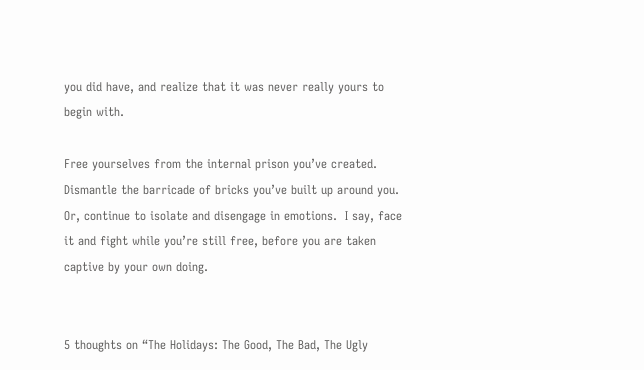you did have, and realize that it was never really yours to begin with.

Free yourselves from the internal prison you’ve created.  Dismantle the barricade of bricks you’ve built up around you.  Or, continue to isolate and disengage in emotions.  I say, face it and fight while you’re still free, before you are taken captive by your own doing.


5 thoughts on “The Holidays: The Good, The Bad, The Ugly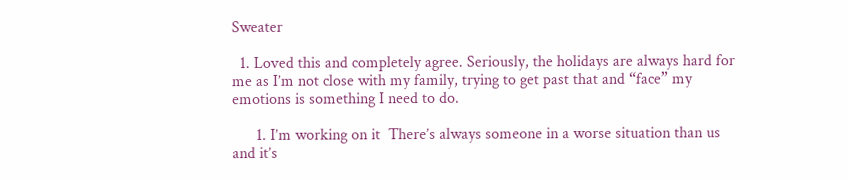Sweater

  1. Loved this and completely agree. Seriously, the holidays are always hard for me as I’m not close with my family, trying to get past that and “face” my emotions is something I need to do.

      1. I’m working on it  There’s always someone in a worse situation than us and it’s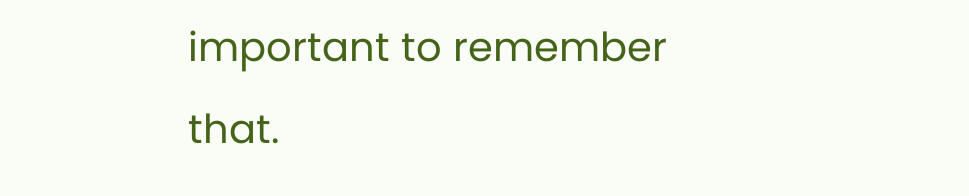important to remember that.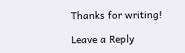Thanks for writing!

Leave a Reply